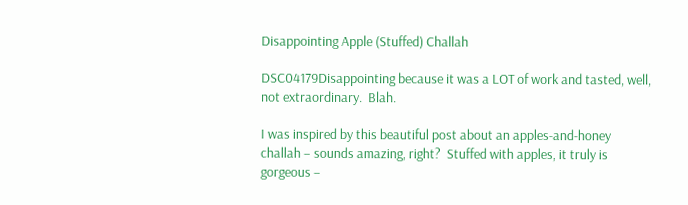Disappointing Apple (Stuffed) Challah

DSC04179Disappointing because it was a LOT of work and tasted, well, not extraordinary.  Blah.

I was inspired by this beautiful post about an apples-and-honey challah – sounds amazing, right?  Stuffed with apples, it truly is gorgeous –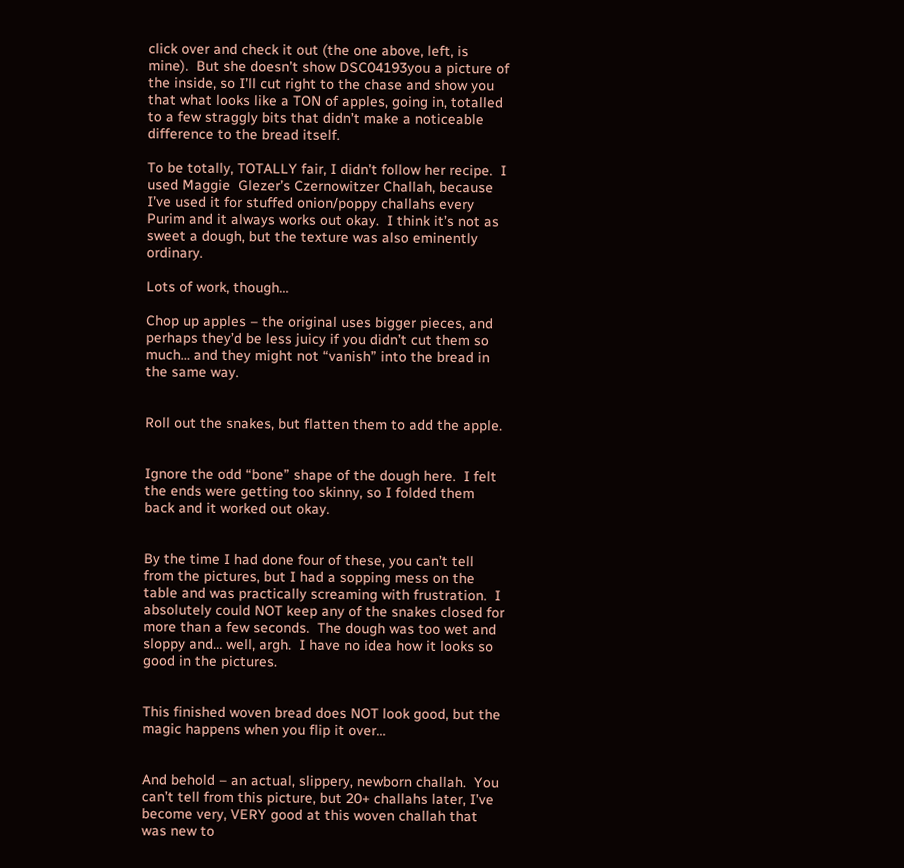click over and check it out (the one above, left, is mine).  But she doesn’t show DSC04193you a picture of the inside, so I’ll cut right to the chase and show you that what looks like a TON of apples, going in, totalled to a few straggly bits that didn’t make a noticeable difference to the bread itself.

To be totally, TOTALLY fair, I didn’t follow her recipe.  I used Maggie  Glezer’s Czernowitzer Challah, because I’ve used it for stuffed onion/poppy challahs every Purim and it always works out okay.  I think it’s not as sweet a dough, but the texture was also eminently ordinary.

Lots of work, though…

Chop up apples – the original uses bigger pieces, and perhaps they’d be less juicy if you didn’t cut them so much… and they might not “vanish” into the bread in the same way.


Roll out the snakes, but flatten them to add the apple.


Ignore the odd “bone” shape of the dough here.  I felt the ends were getting too skinny, so I folded them back and it worked out okay.


By the time I had done four of these, you can’t tell from the pictures, but I had a sopping mess on the table and was practically screaming with frustration.  I absolutely could NOT keep any of the snakes closed for more than a few seconds.  The dough was too wet and sloppy and… well, argh.  I have no idea how it looks so good in the pictures.


This finished woven bread does NOT look good, but the magic happens when you flip it over…


And behold – an actual, slippery, newborn challah.  You can’t tell from this picture, but 20+ challahs later, I’ve become very, VERY good at this woven challah that was new to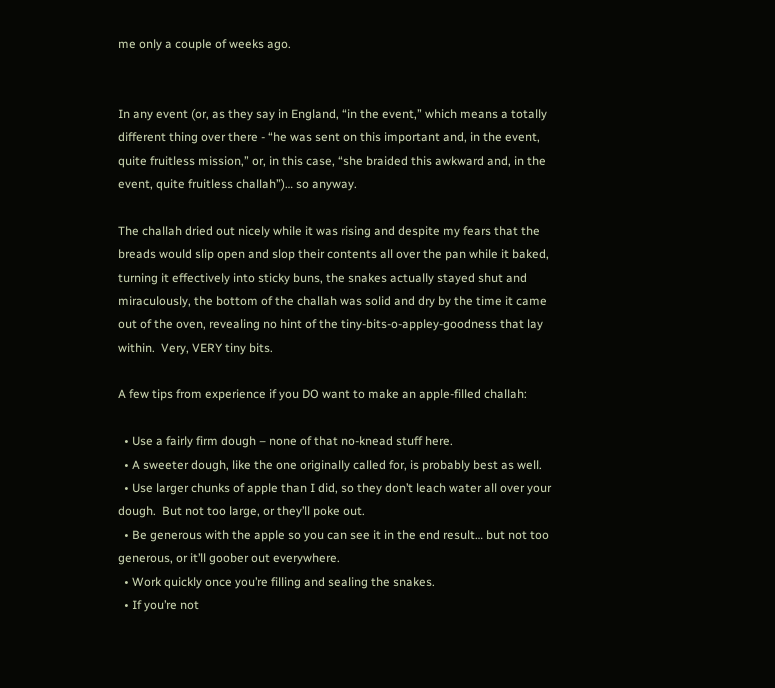me only a couple of weeks ago.


In any event (or, as they say in England, “in the event,” which means a totally different thing over there - “he was sent on this important and, in the event, quite fruitless mission,” or, in this case, “she braided this awkward and, in the event, quite fruitless challah”)… so anyway.

The challah dried out nicely while it was rising and despite my fears that the breads would slip open and slop their contents all over the pan while it baked, turning it effectively into sticky buns, the snakes actually stayed shut and miraculously, the bottom of the challah was solid and dry by the time it came out of the oven, revealing no hint of the tiny-bits-o-appley-goodness that lay within.  Very, VERY tiny bits.

A few tips from experience if you DO want to make an apple-filled challah:

  • Use a fairly firm dough – none of that no-knead stuff here.
  • A sweeter dough, like the one originally called for, is probably best as well.
  • Use larger chunks of apple than I did, so they don’t leach water all over your dough.  But not too large, or they’ll poke out.
  • Be generous with the apple so you can see it in the end result… but not too generous, or it’ll goober out everywhere.
  • Work quickly once you’re filling and sealing the snakes.
  • If you’re not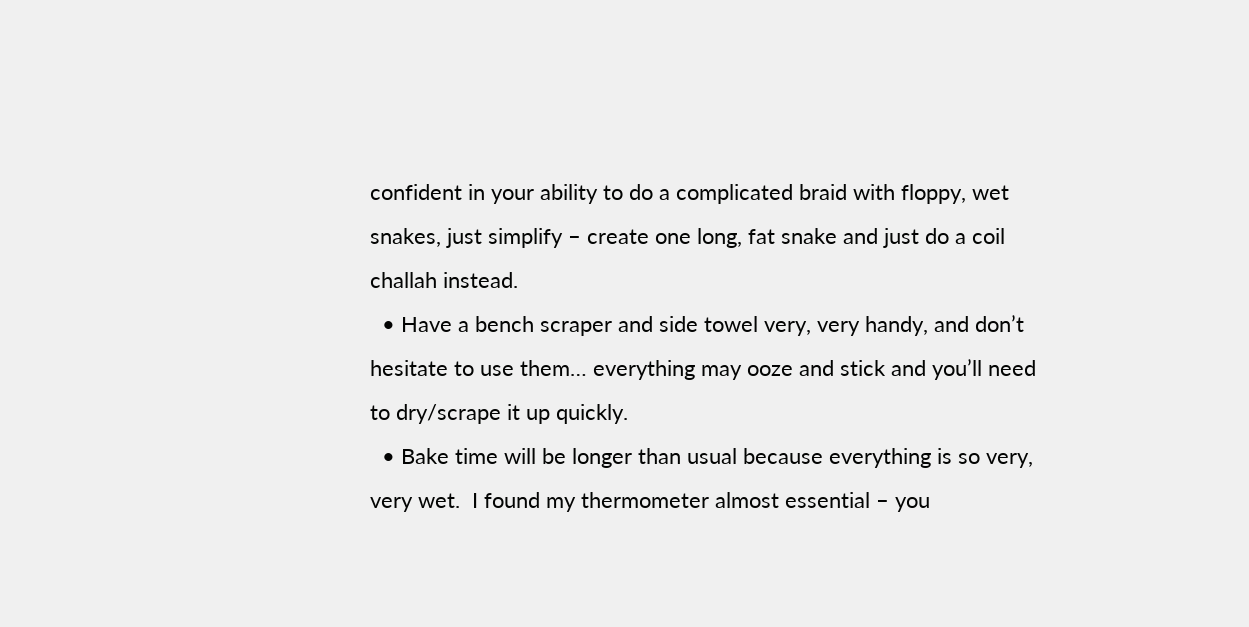confident in your ability to do a complicated braid with floppy, wet snakes, just simplify – create one long, fat snake and just do a coil challah instead.
  • Have a bench scraper and side towel very, very handy, and don’t hesitate to use them… everything may ooze and stick and you’ll need to dry/scrape it up quickly.
  • Bake time will be longer than usual because everything is so very, very wet.  I found my thermometer almost essential – you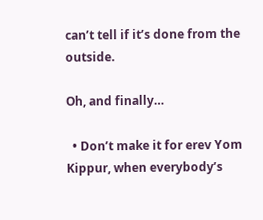can’t tell if it’s done from the outside.

Oh, and finally…

  • Don’t make it for erev Yom Kippur, when everybody’s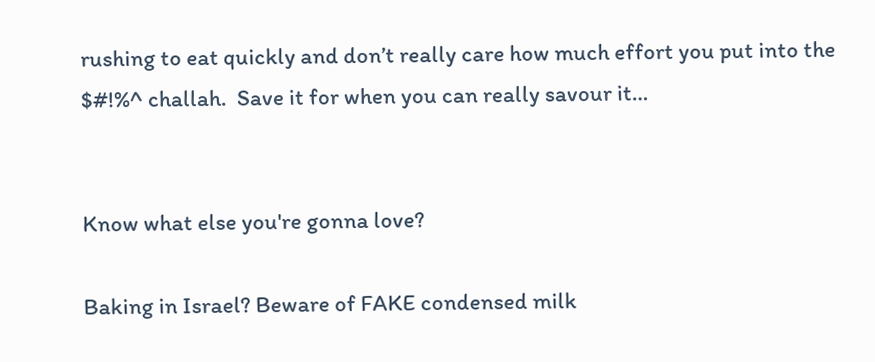rushing to eat quickly and don’t really care how much effort you put into the $#!%^ challah.  Save it for when you can really savour it…


Know what else you're gonna love?

Baking in Israel? Beware of FAKE condensed milk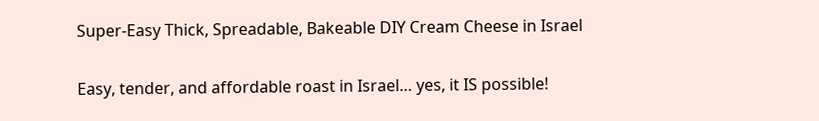Super-Easy Thick, Spreadable, Bakeable DIY Cream Cheese in Israel

Easy, tender, and affordable roast in Israel… yes, it IS possible!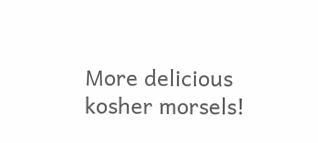More delicious kosher morsels!